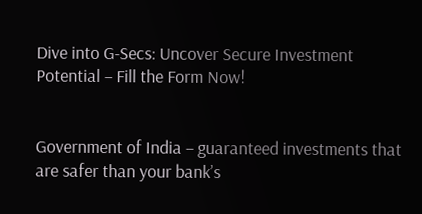Dive into G-Secs: Uncover Secure Investment Potential – Fill the Form Now!


Government of India – guaranteed investments that are safer than your bank’s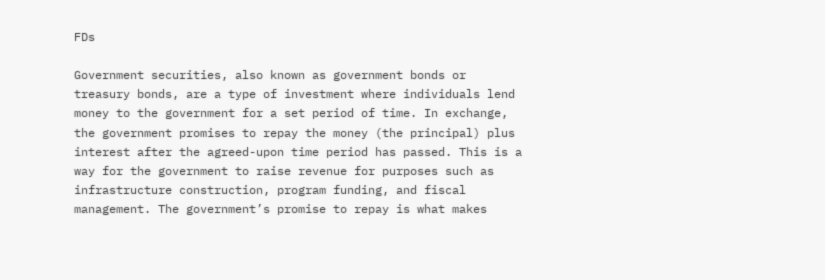FDs

Government securities, also known as government bonds or treasury bonds, are a type of investment where individuals lend money to the government for a set period of time. In exchange, the government promises to repay the money (the principal) plus interest after the agreed-upon time period has passed. This is a way for the government to raise revenue for purposes such as infrastructure construction, program funding, and fiscal management. The government’s promise to repay is what makes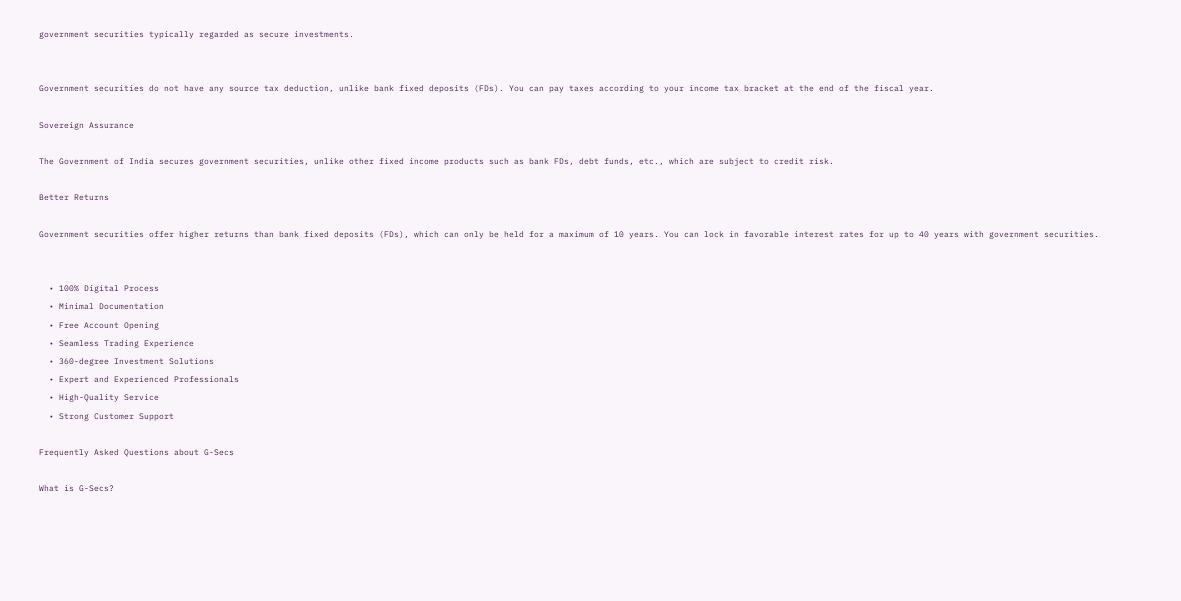government securities typically regarded as secure investments.


Government securities do not have any source tax deduction, unlike bank fixed deposits (FDs). You can pay taxes according to your income tax bracket at the end of the fiscal year.

Sovereign Assurance

The Government of India secures government securities, unlike other fixed income products such as bank FDs, debt funds, etc., which are subject to credit risk.

Better Returns

Government securities offer higher returns than bank fixed deposits (FDs), which can only be held for a maximum of 10 years. You can lock in favorable interest rates for up to 40 years with government securities.


  • 100% Digital Process
  • Minimal Documentation
  • Free Account Opening
  • Seamless Trading Experience
  • 360-degree Investment Solutions
  • Expert and Experienced Professionals
  • High-Quality Service
  • Strong Customer Support

Frequently Asked Questions about G-Secs

What is G-Secs?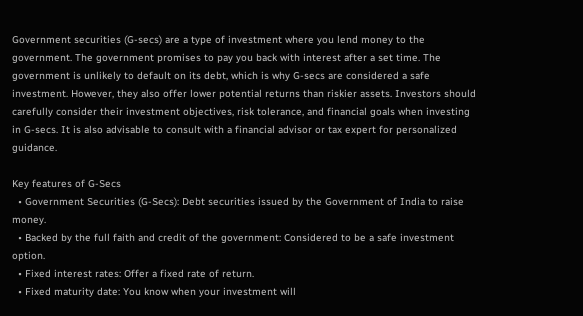Government securities (G-secs) are a type of investment where you lend money to the government. The government promises to pay you back with interest after a set time. The government is unlikely to default on its debt, which is why G-secs are considered a safe investment. However, they also offer lower potential returns than riskier assets. Investors should carefully consider their investment objectives, risk tolerance, and financial goals when investing in G-secs. It is also advisable to consult with a financial advisor or tax expert for personalized guidance.

Key features of G-Secs
  • Government Securities (G-Secs): Debt securities issued by the Government of India to raise money.
  • Backed by the full faith and credit of the government: Considered to be a safe investment option.
  • Fixed interest rates: Offer a fixed rate of return.
  • Fixed maturity date: You know when your investment will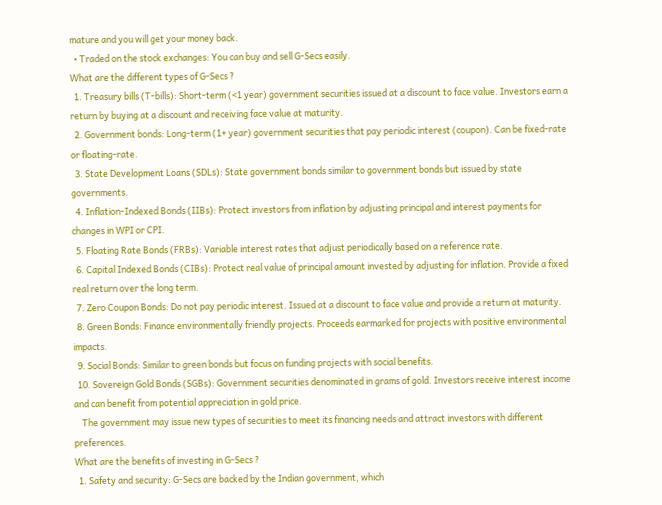mature and you will get your money back.
  • Traded on the stock exchanges: You can buy and sell G-Secs easily.
What are the different types of G-Secs ?
  1. Treasury bills (T-bills): Short-term (<1 year) government securities issued at a discount to face value. Investors earn a return by buying at a discount and receiving face value at maturity.
  2. Government bonds: Long-term (1+ year) government securities that pay periodic interest (coupon). Can be fixed-rate or floating-rate.
  3. State Development Loans (SDLs): State government bonds similar to government bonds but issued by state governments.
  4. Inflation-Indexed Bonds (IIBs): Protect investors from inflation by adjusting principal and interest payments for changes in WPI or CPI.
  5. Floating Rate Bonds (FRBs): Variable interest rates that adjust periodically based on a reference rate.
  6. Capital Indexed Bonds (CIBs): Protect real value of principal amount invested by adjusting for inflation. Provide a fixed real return over the long term.
  7. Zero Coupon Bonds: Do not pay periodic interest. Issued at a discount to face value and provide a return at maturity.
  8. Green Bonds: Finance environmentally friendly projects. Proceeds earmarked for projects with positive environmental impacts.
  9. Social Bonds: Similar to green bonds but focus on funding projects with social benefits.
  10. Sovereign Gold Bonds (SGBs): Government securities denominated in grams of gold. Investors receive interest income and can benefit from potential appreciation in gold price.
    The government may issue new types of securities to meet its financing needs and attract investors with different preferences.
What are the benefits of investing in G-Secs ?
  1. Safety and security: G-Secs are backed by the Indian government, which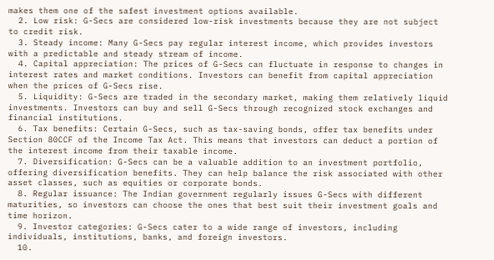makes them one of the safest investment options available.
  2. Low risk: G-Secs are considered low-risk investments because they are not subject to credit risk.
  3. Steady income: Many G-Secs pay regular interest income, which provides investors with a predictable and steady stream of income.
  4. Capital appreciation: The prices of G-Secs can fluctuate in response to changes in interest rates and market conditions. Investors can benefit from capital appreciation when the prices of G-Secs rise.
  5. Liquidity: G-Secs are traded in the secondary market, making them relatively liquid investments. Investors can buy and sell G-Secs through recognized stock exchanges and financial institutions.
  6. Tax benefits: Certain G-Secs, such as tax-saving bonds, offer tax benefits under Section 80CCF of the Income Tax Act. This means that investors can deduct a portion of the interest income from their taxable income.
  7. Diversification: G-Secs can be a valuable addition to an investment portfolio, offering diversification benefits. They can help balance the risk associated with other asset classes, such as equities or corporate bonds.
  8. Regular issuance: The Indian government regularly issues G-Secs with different maturities, so investors can choose the ones that best suit their investment goals and time horizon.
  9. Investor categories: G-Secs cater to a wide range of investors, including individuals, institutions, banks, and foreign investors.
  10.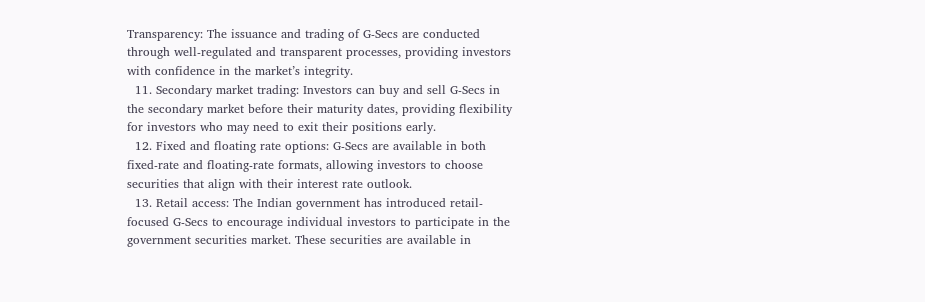Transparency: The issuance and trading of G-Secs are conducted through well-regulated and transparent processes, providing investors with confidence in the market’s integrity.
  11. Secondary market trading: Investors can buy and sell G-Secs in the secondary market before their maturity dates, providing flexibility for investors who may need to exit their positions early.
  12. Fixed and floating rate options: G-Secs are available in both fixed-rate and floating-rate formats, allowing investors to choose securities that align with their interest rate outlook.
  13. Retail access: The Indian government has introduced retail-focused G-Secs to encourage individual investors to participate in the government securities market. These securities are available in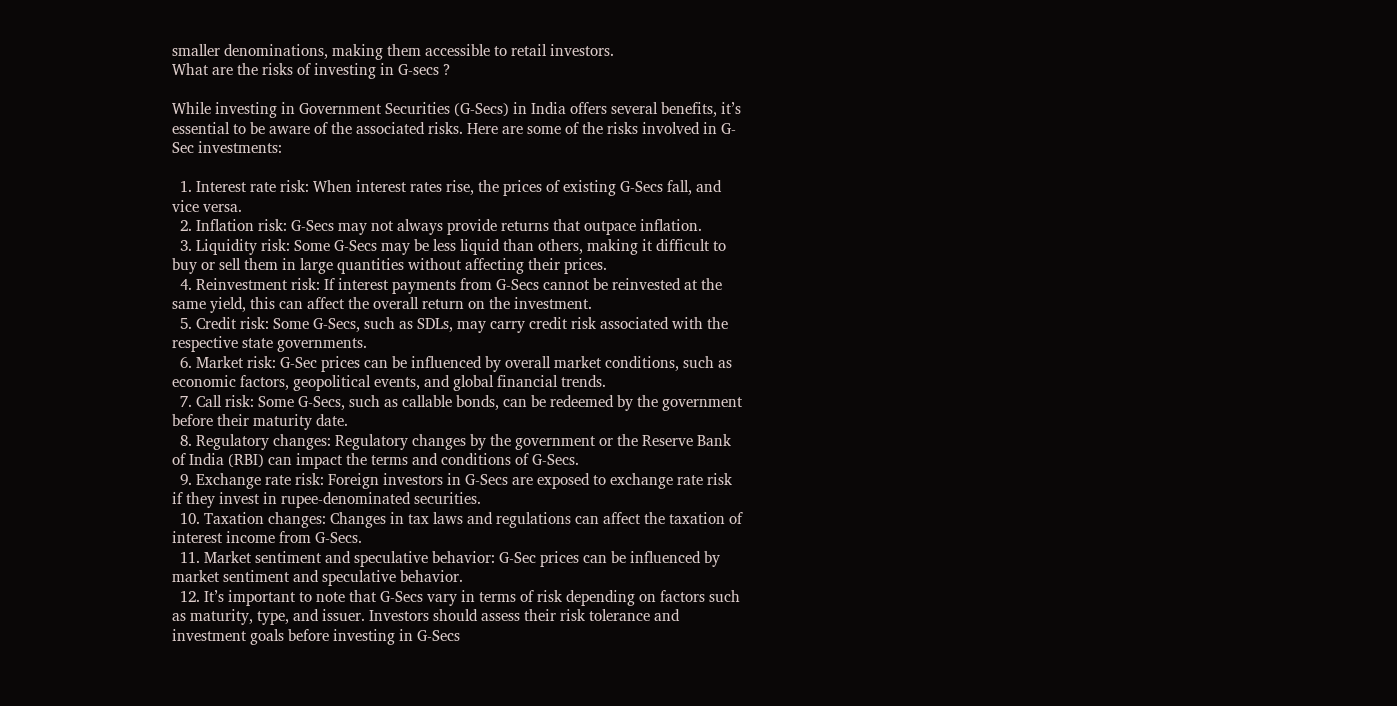smaller denominations, making them accessible to retail investors.
What are the risks of investing in G-secs ?

While investing in Government Securities (G-Secs) in India offers several benefits, it’s essential to be aware of the associated risks. Here are some of the risks involved in G-Sec investments:

  1. Interest rate risk: When interest rates rise, the prices of existing G-Secs fall, and vice versa.
  2. Inflation risk: G-Secs may not always provide returns that outpace inflation.
  3. Liquidity risk: Some G-Secs may be less liquid than others, making it difficult to buy or sell them in large quantities without affecting their prices.
  4. Reinvestment risk: If interest payments from G-Secs cannot be reinvested at the same yield, this can affect the overall return on the investment.
  5. Credit risk: Some G-Secs, such as SDLs, may carry credit risk associated with the respective state governments.
  6. Market risk: G-Sec prices can be influenced by overall market conditions, such as economic factors, geopolitical events, and global financial trends.
  7. Call risk: Some G-Secs, such as callable bonds, can be redeemed by the government before their maturity date.
  8. Regulatory changes: Regulatory changes by the government or the Reserve Bank of India (RBI) can impact the terms and conditions of G-Secs.
  9. Exchange rate risk: Foreign investors in G-Secs are exposed to exchange rate risk if they invest in rupee-denominated securities.
  10. Taxation changes: Changes in tax laws and regulations can affect the taxation of interest income from G-Secs.
  11. Market sentiment and speculative behavior: G-Sec prices can be influenced by market sentiment and speculative behavior.
  12. It’s important to note that G-Secs vary in terms of risk depending on factors such as maturity, type, and issuer. Investors should assess their risk tolerance and investment goals before investing in G-Secs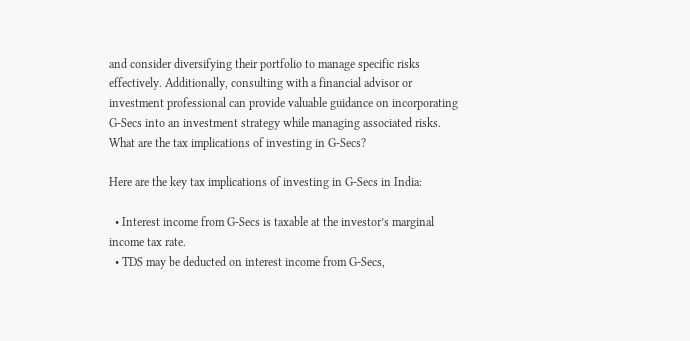and consider diversifying their portfolio to manage specific risks effectively. Additionally, consulting with a financial advisor or investment professional can provide valuable guidance on incorporating G-Secs into an investment strategy while managing associated risks.
What are the tax implications of investing in G-Secs?

Here are the key tax implications of investing in G-Secs in India:

  • Interest income from G-Secs is taxable at the investor’s marginal income tax rate.
  • TDS may be deducted on interest income from G-Secs,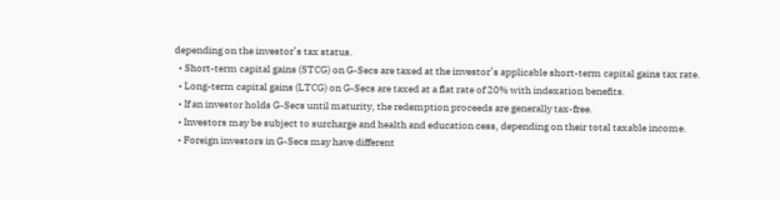depending on the investor’s tax status.
  • Short-term capital gains (STCG) on G-Secs are taxed at the investor’s applicable short-term capital gains tax rate.
  • Long-term capital gains (LTCG) on G-Secs are taxed at a flat rate of 20% with indexation benefits.
  • If an investor holds G-Secs until maturity, the redemption proceeds are generally tax-free.
  • Investors may be subject to surcharge and health and education cess, depending on their total taxable income.
  • Foreign investors in G-Secs may have different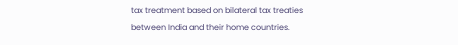tax treatment based on bilateral tax treaties between India and their home countries.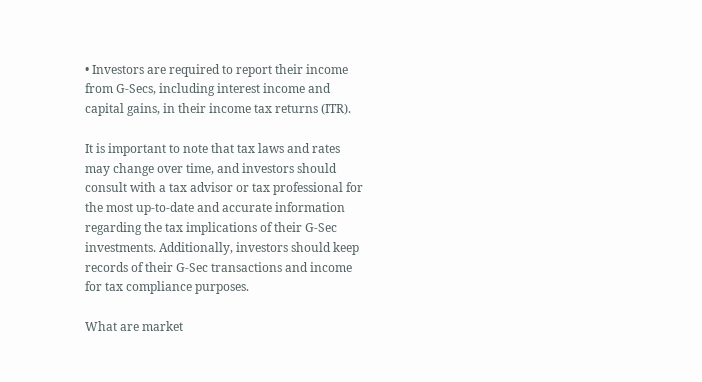• Investors are required to report their income from G-Secs, including interest income and capital gains, in their income tax returns (ITR).

It is important to note that tax laws and rates may change over time, and investors should consult with a tax advisor or tax professional for the most up-to-date and accurate information regarding the tax implications of their G-Sec investments. Additionally, investors should keep records of their G-Sec transactions and income for tax compliance purposes.

What are market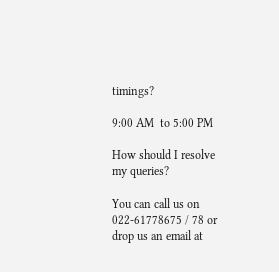timings?

9:00 AM  to 5:00 PM

How should I resolve my queries?

You can call us on 022-61778675 / 78 or drop us an email at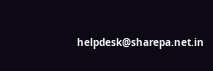helpdesk@sharepa.net.in